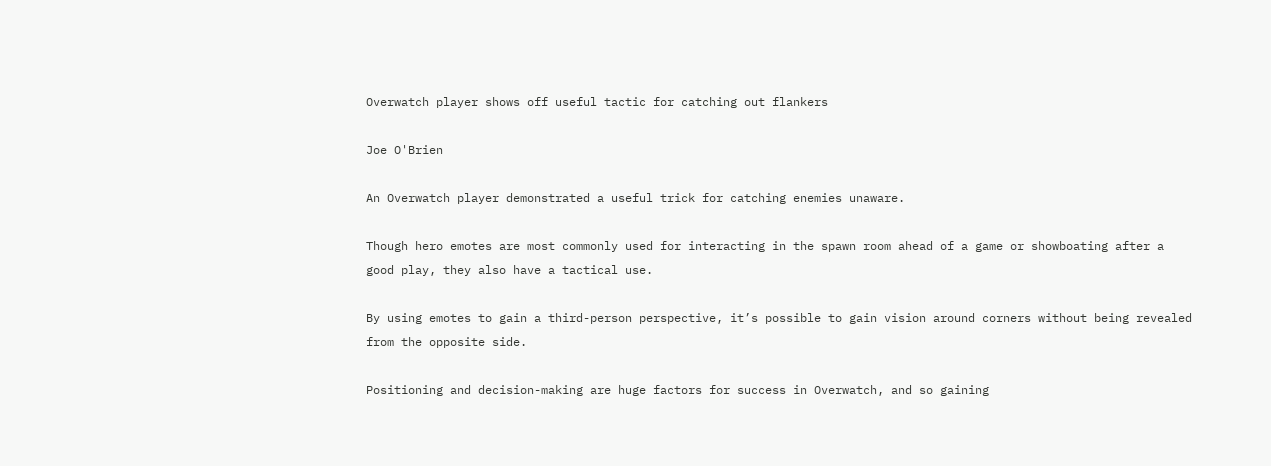Overwatch player shows off useful tactic for catching out flankers

Joe O'Brien

An Overwatch player demonstrated a useful trick for catching enemies unaware.

Though hero emotes are most commonly used for interacting in the spawn room ahead of a game or showboating after a good play, they also have a tactical use.

By using emotes to gain a third-person perspective, it’s possible to gain vision around corners without being revealed from the opposite side.

Positioning and decision-making are huge factors for success in Overwatch, and so gaining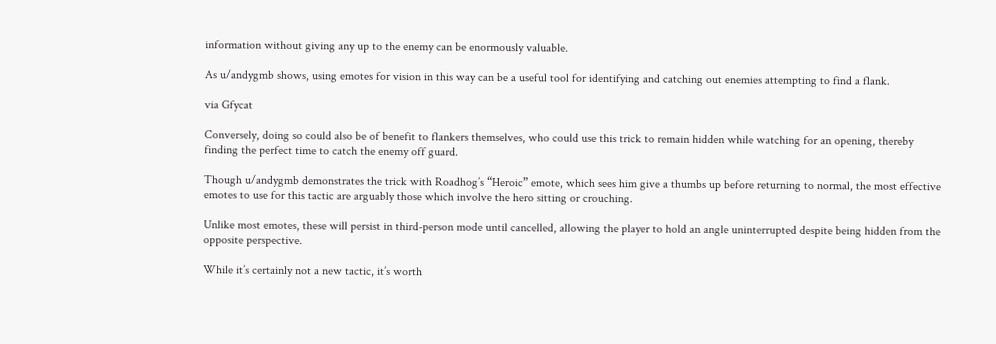information without giving any up to the enemy can be enormously valuable.

As u/andygmb shows, using emotes for vision in this way can be a useful tool for identifying and catching out enemies attempting to find a flank.

via Gfycat

Conversely, doing so could also be of benefit to flankers themselves, who could use this trick to remain hidden while watching for an opening, thereby finding the perfect time to catch the enemy off guard.

Though u/andygmb demonstrates the trick with Roadhog’s “Heroic” emote, which sees him give a thumbs up before returning to normal, the most effective emotes to use for this tactic are arguably those which involve the hero sitting or crouching.

Unlike most emotes, these will persist in third-person mode until cancelled, allowing the player to hold an angle uninterrupted despite being hidden from the opposite perspective.

While it’s certainly not a new tactic, it’s worth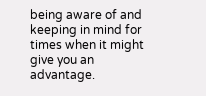being aware of and keeping in mind for times when it might give you an advantage.